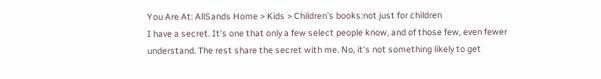You Are At: AllSands Home > Kids > Children's books:not just for children
I have a secret. It's one that only a few select people know, and of those few, even fewer understand. The rest share the secret with me. No, it's not something likely to get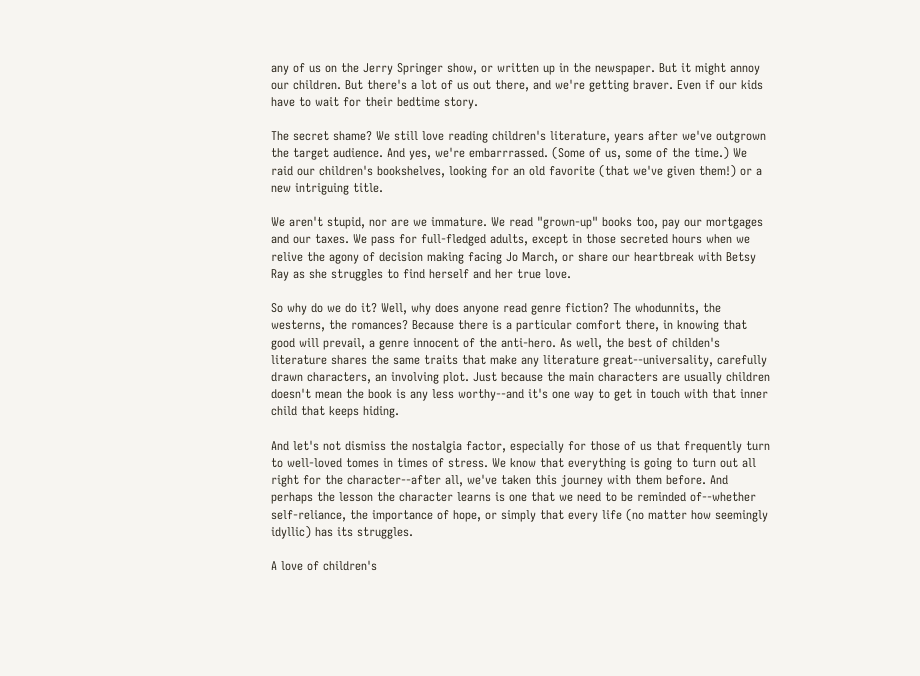any of us on the Jerry Springer show, or written up in the newspaper. But it might annoy our children. But there's a lot of us out there, and we're getting braver. Even if our kids have to wait for their bedtime story.

The secret shame? We still love reading children's literature, years after we've outgrown the target audience. And yes, we're embarrrassed. (Some of us, some of the time.) We raid our children's bookshelves, looking for an old favorite (that we've given them!) or a new intriguing title.

We aren't stupid, nor are we immature. We read "grown-up" books too, pay our mortgages and our taxes. We pass for full-fledged adults, except in those secreted hours when we relive the agony of decision making facing Jo March, or share our heartbreak with Betsy Ray as she struggles to find herself and her true love.

So why do we do it? Well, why does anyone read genre fiction? The whodunnits, the westerns, the romances? Because there is a particular comfort there, in knowing that good will prevail, a genre innocent of the anti-hero. As well, the best of childen's literature shares the same traits that make any literature great--universality, carefully drawn characters, an involving plot. Just because the main characters are usually children doesn't mean the book is any less worthy--and it's one way to get in touch with that inner child that keeps hiding.

And let's not dismiss the nostalgia factor, especially for those of us that frequently turn to well-loved tomes in times of stress. We know that everything is going to turn out all right for the character--after all, we've taken this journey with them before. And perhaps the lesson the character learns is one that we need to be reminded of--whether self-reliance, the importance of hope, or simply that every life (no matter how seemingly idyllic) has its struggles.

A love of children's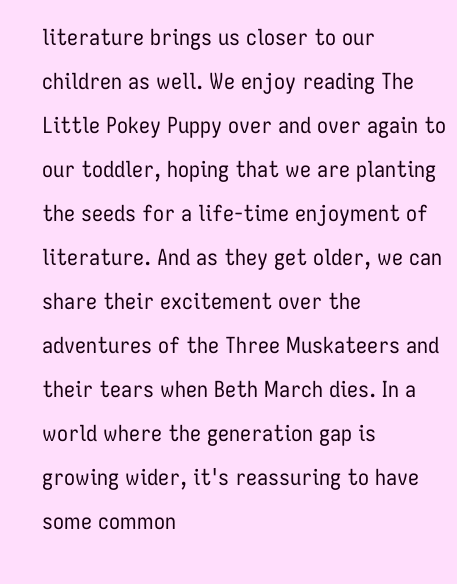literature brings us closer to our children as well. We enjoy reading The Little Pokey Puppy over and over again to our toddler, hoping that we are planting the seeds for a life-time enjoyment of literature. And as they get older, we can share their excitement over the adventures of the Three Muskateers and their tears when Beth March dies. In a world where the generation gap is growing wider, it's reassuring to have some common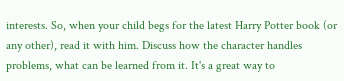interests. So, when your child begs for the latest Harry Potter book (or any other), read it with him. Discuss how the character handles problems, what can be learned from it. It's a great way to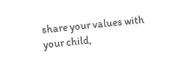share your values with your child,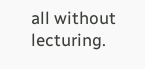all without lecturing.